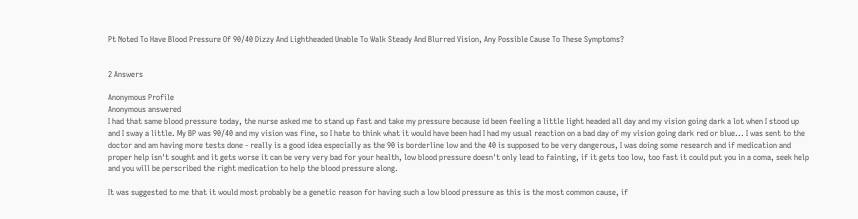Pt Noted To Have Blood Pressure Of 90/40 Dizzy And Lightheaded Unable To Walk Steady And Blurred Vision, Any Possible Cause To These Symptoms?


2 Answers

Anonymous Profile
Anonymous answered
I had that same blood pressure today, the nurse asked me to stand up fast and take my pressure because id been feeling a little light headed all day and my vision going dark a lot when I stood up and I sway a little. My BP was 90/40 and my vision was fine, so I hate to think what it would have been had I had my usual reaction on a bad day of my vision going dark red or blue... I was sent to the doctor and am having more tests done - really is a good idea especially as the 90 is borderline low and the 40 is supposed to be very dangerous, I was doing some research and if medication and proper help isn't sought and it gets worse it can be very very bad for your health, low blood pressure doesn't only lead to fainting, if it gets too low, too fast it could put you in a coma, seek help and you will be perscribed the right medication to help the blood pressure along.

It was suggested to me that it would most probably be a genetic reason for having such a low blood pressure as this is the most common cause, if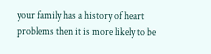your family has a history of heart problems then it is more likely to be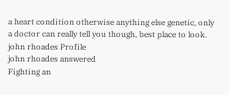a heart condition otherwise anything else genetic, only a doctor can really tell you though, best place to look.
john rhoades Profile
john rhoades answered
Fighting an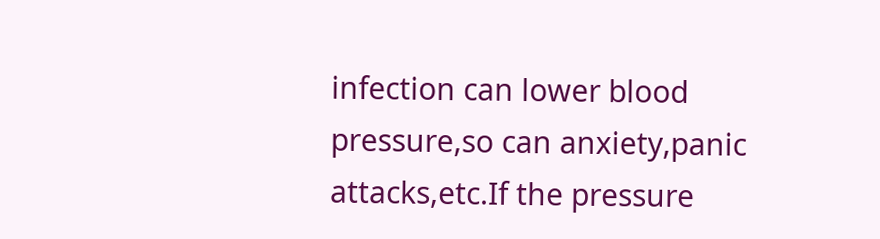infection can lower blood pressure,so can anxiety,panic attacks,etc.If the pressure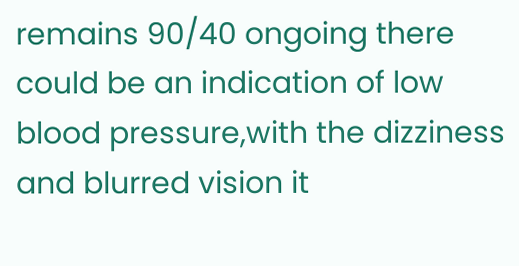remains 90/40 ongoing there could be an indication of low blood pressure,with the dizziness and blurred vision it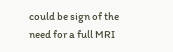could be sign of the need for a full MRI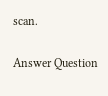scan.

Answer Question